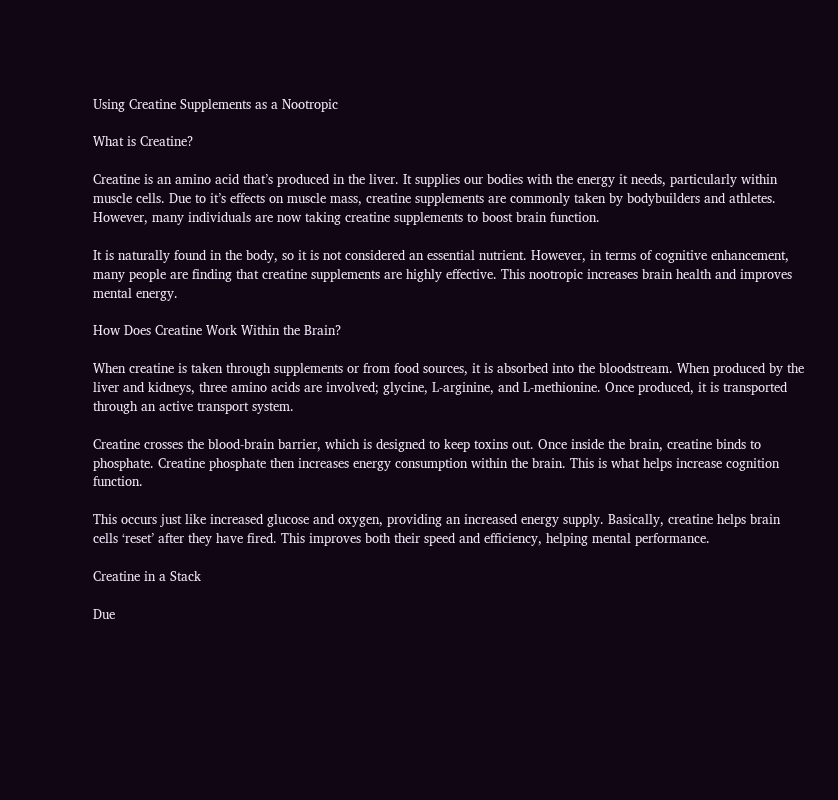Using Creatine Supplements as a Nootropic

What is Creatine?

Creatine is an amino acid that’s produced in the liver. It supplies our bodies with the energy it needs, particularly within muscle cells. Due to it’s effects on muscle mass, creatine supplements are commonly taken by bodybuilders and athletes. However, many individuals are now taking creatine supplements to boost brain function.

It is naturally found in the body, so it is not considered an essential nutrient. However, in terms of cognitive enhancement, many people are finding that creatine supplements are highly effective. This nootropic increases brain health and improves mental energy.

How Does Creatine Work Within the Brain?

When creatine is taken through supplements or from food sources, it is absorbed into the bloodstream. When produced by the liver and kidneys, three amino acids are involved; glycine, L-arginine, and L-methionine. Once produced, it is transported through an active transport system.

Creatine crosses the blood-brain barrier, which is designed to keep toxins out. Once inside the brain, creatine binds to phosphate. Creatine phosphate then increases energy consumption within the brain. This is what helps increase cognition function.

This occurs just like increased glucose and oxygen, providing an increased energy supply. Basically, creatine helps brain cells ‘reset’ after they have fired. This improves both their speed and efficiency, helping mental performance.

Creatine in a Stack

Due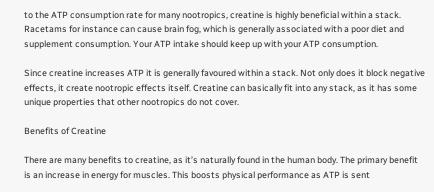to the ATP consumption rate for many nootropics, creatine is highly beneficial within a stack. Racetams for instance can cause brain fog, which is generally associated with a poor diet and supplement consumption. Your ATP intake should keep up with your ATP consumption.

Since creatine increases ATP it is generally favoured within a stack. Not only does it block negative effects, it create nootropic effects itself. Creatine can basically fit into any stack, as it has some unique properties that other nootropics do not cover.

Benefits of Creatine

There are many benefits to creatine, as it’s naturally found in the human body. The primary benefit is an increase in energy for muscles. This boosts physical performance as ATP is sent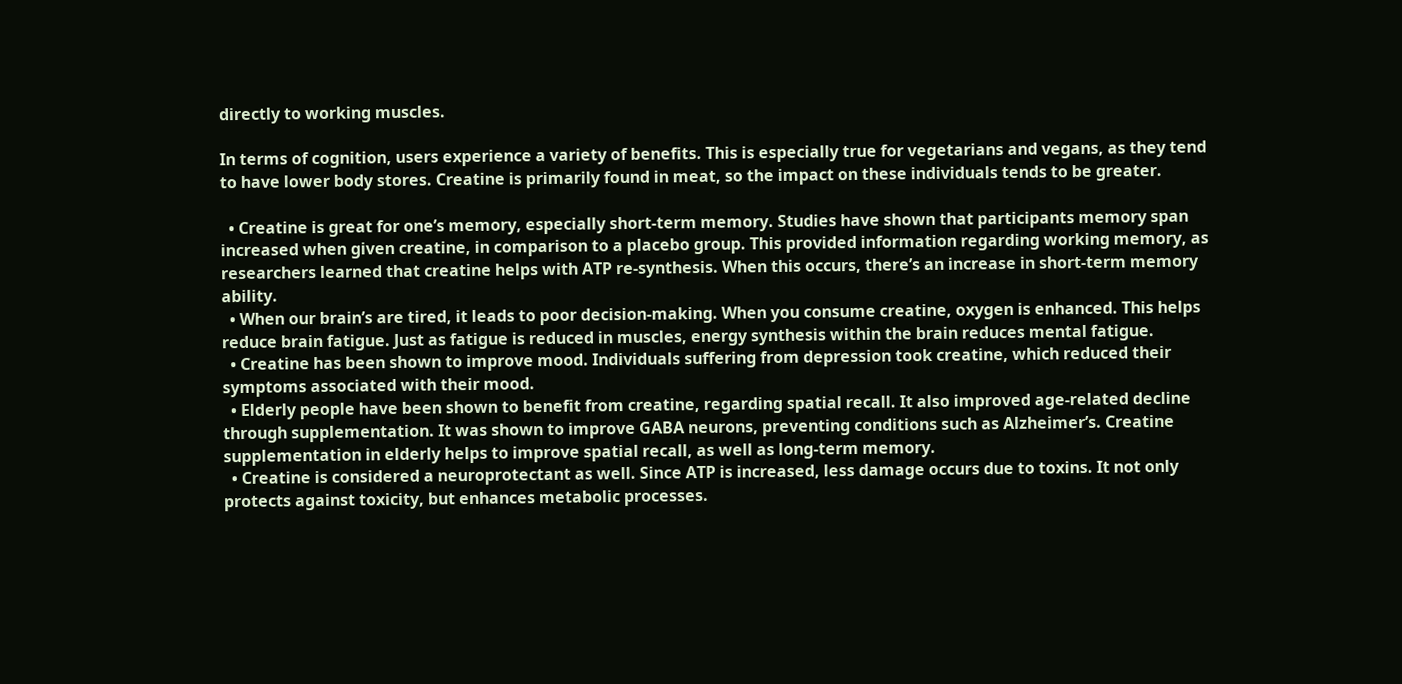directly to working muscles.

In terms of cognition, users experience a variety of benefits. This is especially true for vegetarians and vegans, as they tend to have lower body stores. Creatine is primarily found in meat, so the impact on these individuals tends to be greater.

  • Creatine is great for one’s memory, especially short-term memory. Studies have shown that participants memory span increased when given creatine, in comparison to a placebo group. This provided information regarding working memory, as researchers learned that creatine helps with ATP re-synthesis. When this occurs, there’s an increase in short-term memory ability.
  • When our brain’s are tired, it leads to poor decision-making. When you consume creatine, oxygen is enhanced. This helps reduce brain fatigue. Just as fatigue is reduced in muscles, energy synthesis within the brain reduces mental fatigue.
  • Creatine has been shown to improve mood. Individuals suffering from depression took creatine, which reduced their symptoms associated with their mood.
  • Elderly people have been shown to benefit from creatine, regarding spatial recall. It also improved age-related decline through supplementation. It was shown to improve GABA neurons, preventing conditions such as Alzheimer’s. Creatine supplementation in elderly helps to improve spatial recall, as well as long-term memory.
  • Creatine is considered a neuroprotectant as well. Since ATP is increased, less damage occurs due to toxins. It not only protects against toxicity, but enhances metabolic processes.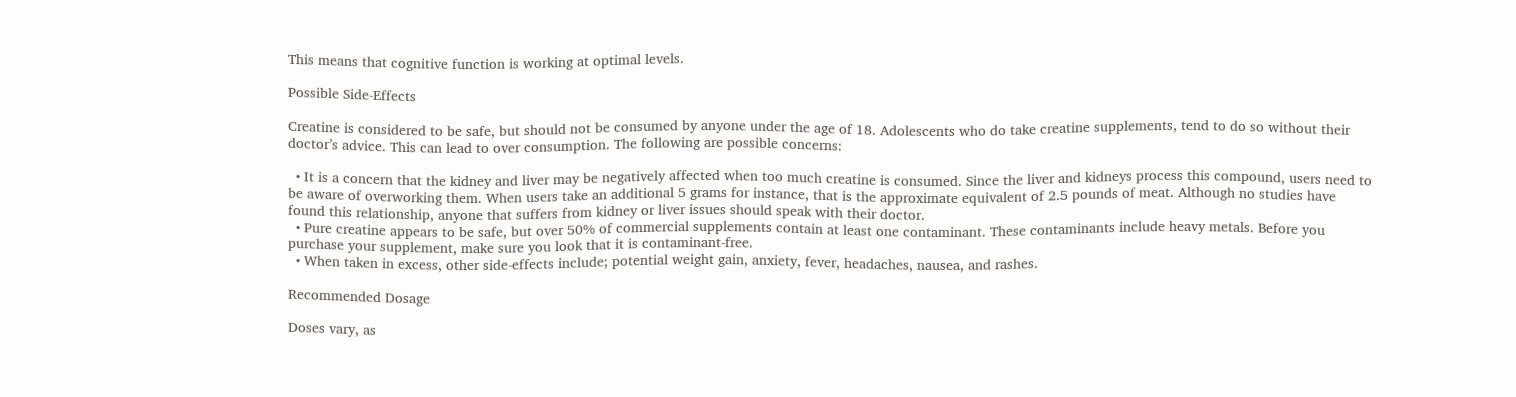This means that cognitive function is working at optimal levels.

Possible Side-Effects

Creatine is considered to be safe, but should not be consumed by anyone under the age of 18. Adolescents who do take creatine supplements, tend to do so without their doctor’s advice. This can lead to over consumption. The following are possible concerns:

  • It is a concern that the kidney and liver may be negatively affected when too much creatine is consumed. Since the liver and kidneys process this compound, users need to be aware of overworking them. When users take an additional 5 grams for instance, that is the approximate equivalent of 2.5 pounds of meat. Although no studies have found this relationship, anyone that suffers from kidney or liver issues should speak with their doctor.
  • Pure creatine appears to be safe, but over 50% of commercial supplements contain at least one contaminant. These contaminants include heavy metals. Before you purchase your supplement, make sure you look that it is contaminant-free.
  • When taken in excess, other side-effects include; potential weight gain, anxiety, fever, headaches, nausea, and rashes.

Recommended Dosage

Doses vary, as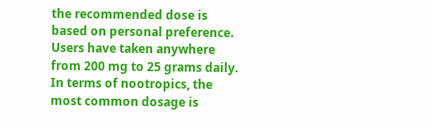the recommended dose is based on personal preference. Users have taken anywhere from 200 mg to 25 grams daily. In terms of nootropics, the most common dosage is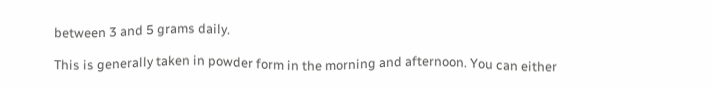between 3 and 5 grams daily.

This is generally taken in powder form in the morning and afternoon. You can either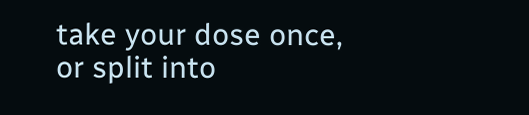take your dose once, or split into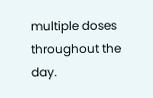multiple doses throughout the day.